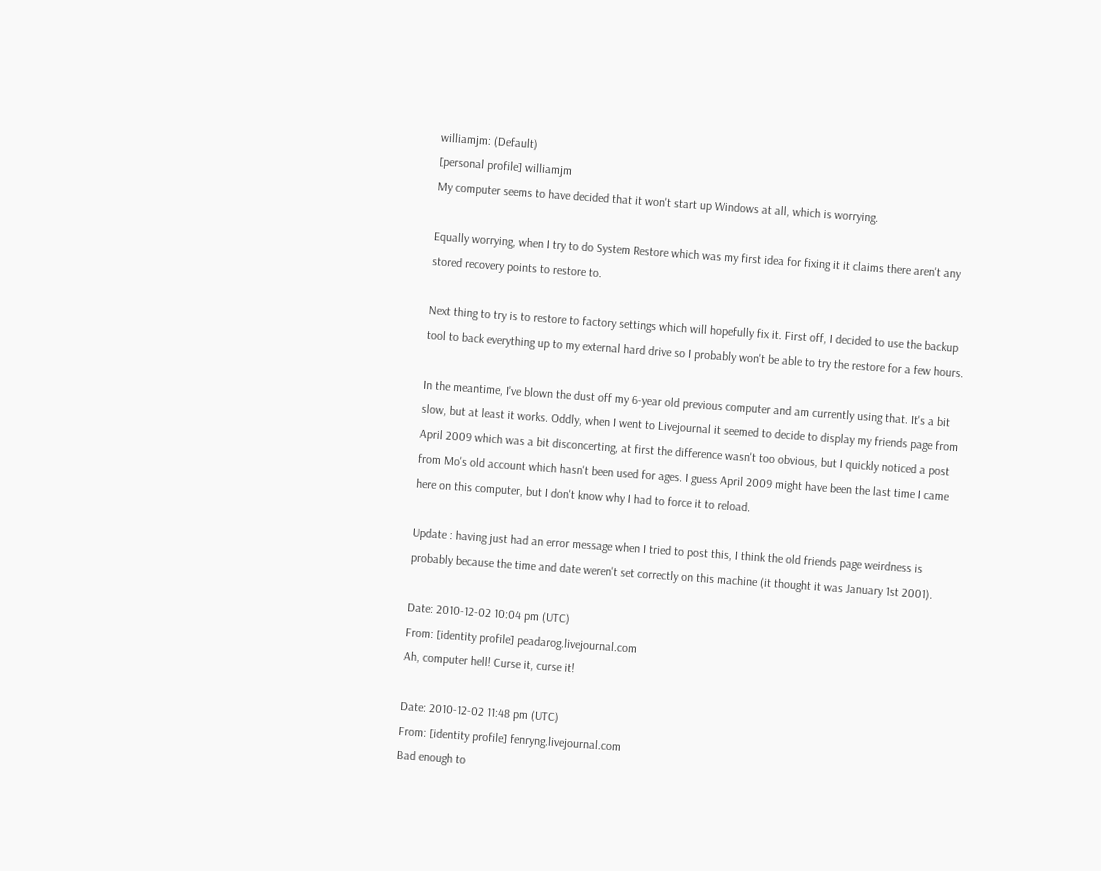williamjm: (Default)
[personal profile] williamjm
My computer seems to have decided that it won't start up Windows at all, which is worrying.

Equally worrying, when I try to do System Restore which was my first idea for fixing it it claims there aren't any stored recovery points to restore to.

Next thing to try is to restore to factory settings which will hopefully fix it. First off, I decided to use the backup tool to back everything up to my external hard drive so I probably won't be able to try the restore for a few hours.

In the meantime, I've blown the dust off my 6-year old previous computer and am currently using that. It's a bit slow, but at least it works. Oddly, when I went to Livejournal it seemed to decide to display my friends page from April 2009 which was a bit disconcerting, at first the difference wasn't too obvious, but I quickly noticed a post from Mo's old account which hasn't been used for ages. I guess April 2009 might have been the last time I came here on this computer, but I don't know why I had to force it to reload.

Update : having just had an error message when I tried to post this, I think the old friends page weirdness is probably because the time and date weren't set correctly on this machine (it thought it was January 1st 2001).

Date: 2010-12-02 10:04 pm (UTC)
From: [identity profile] peadarog.livejournal.com
Ah, computer hell! Curse it, curse it!

Date: 2010-12-02 11:48 pm (UTC)
From: [identity profile] fenryng.livejournal.com
Bad enough to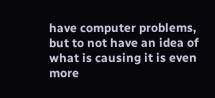have computer problems, but to not have an idea of what is causing it is even more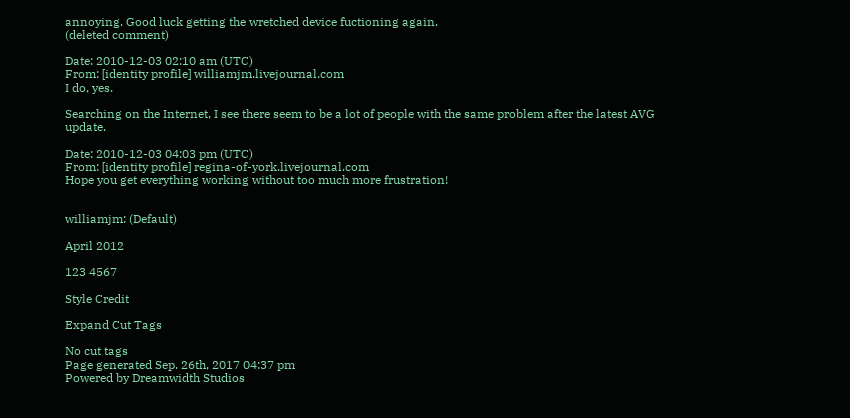annoying. Good luck getting the wretched device fuctioning again.
(deleted comment)

Date: 2010-12-03 02:10 am (UTC)
From: [identity profile] williamjm.livejournal.com
I do, yes.

Searching on the Internet, I see there seem to be a lot of people with the same problem after the latest AVG update.

Date: 2010-12-03 04:03 pm (UTC)
From: [identity profile] regina-of-york.livejournal.com
Hope you get everything working without too much more frustration!


williamjm: (Default)

April 2012

123 4567

Style Credit

Expand Cut Tags

No cut tags
Page generated Sep. 26th, 2017 04:37 pm
Powered by Dreamwidth Studios